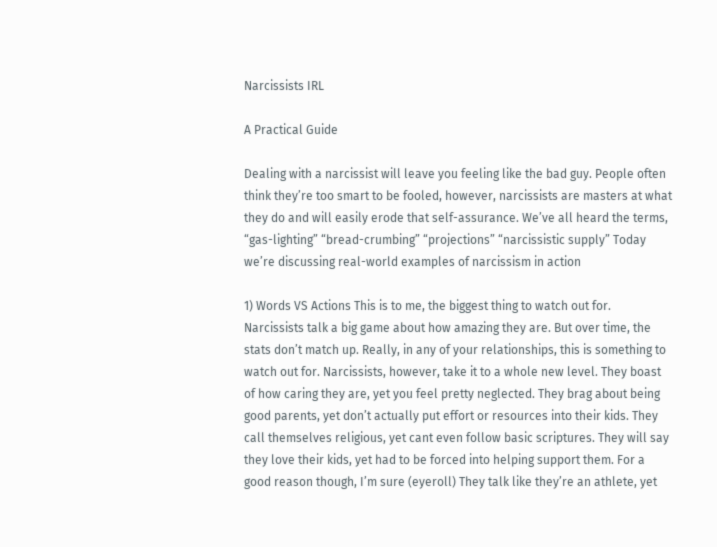Narcissists IRL

A Practical Guide

Dealing with a narcissist will leave you feeling like the bad guy. People often think they’re too smart to be fooled, however, narcissists are masters at what they do and will easily erode that self-assurance. We’ve all heard the terms, “gas-lighting” “bread-crumbing” “projections” “narcissistic supply” Today we’re discussing real-world examples of narcissism in action

1) Words VS Actions This is to me, the biggest thing to watch out for. Narcissists talk a big game about how amazing they are. But over time, the stats don’t match up. Really, in any of your relationships, this is something to watch out for. Narcissists, however, take it to a whole new level. They boast of how caring they are, yet you feel pretty neglected. They brag about being good parents, yet don’t actually put effort or resources into their kids. They call themselves religious, yet cant even follow basic scriptures. They will say they love their kids, yet had to be forced into helping support them. For a good reason though, I’m sure (eyeroll) They talk like they’re an athlete, yet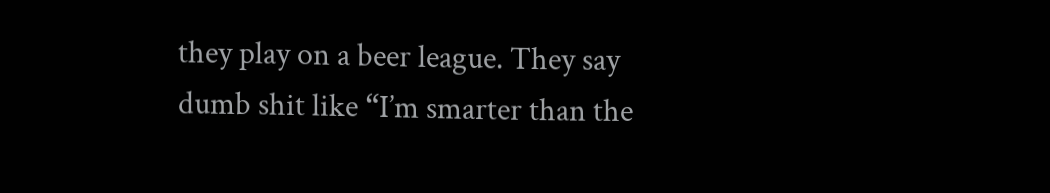they play on a beer league. They say dumb shit like “I’m smarter than the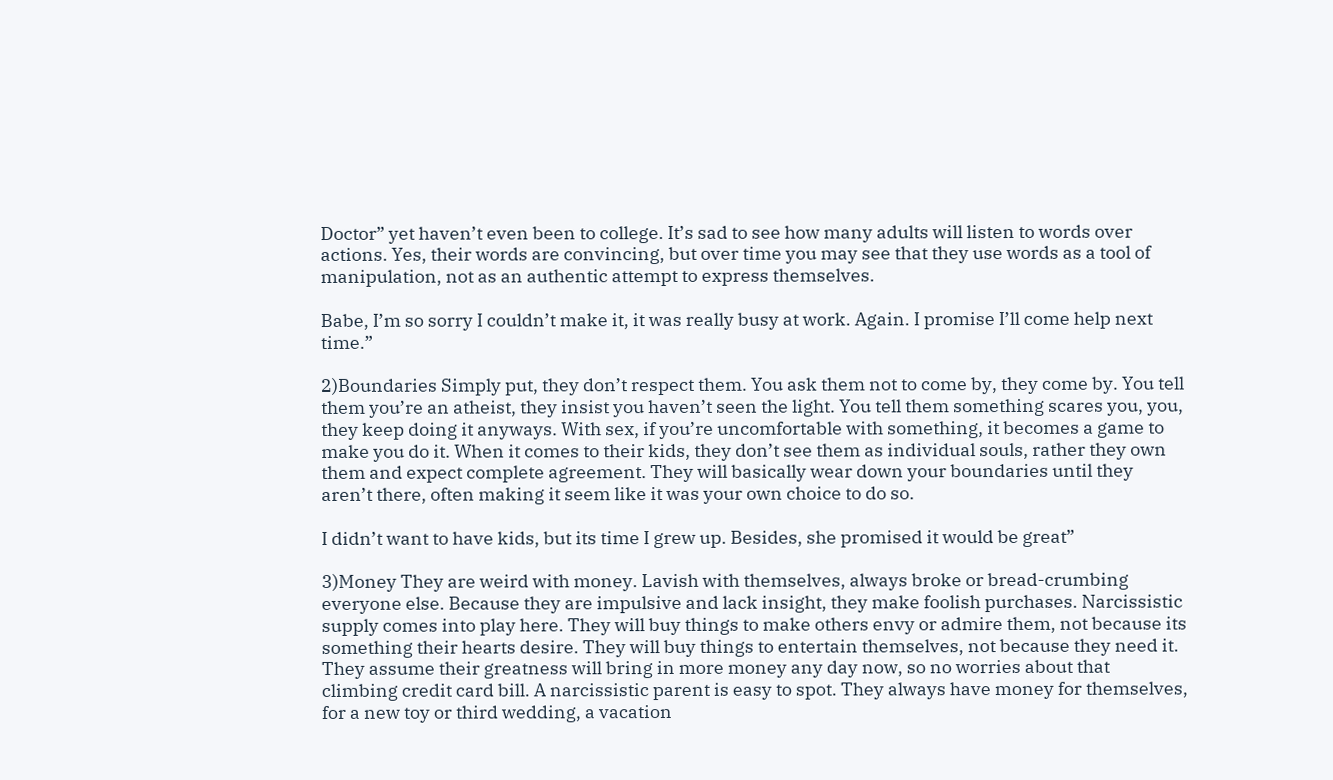Doctor” yet haven’t even been to college. It’s sad to see how many adults will listen to words over actions. Yes, their words are convincing, but over time you may see that they use words as a tool of manipulation, not as an authentic attempt to express themselves.

Babe, I’m so sorry I couldn’t make it, it was really busy at work. Again. I promise I’ll come help next time.”

2)Boundaries Simply put, they don’t respect them. You ask them not to come by, they come by. You tell them you’re an atheist, they insist you haven’t seen the light. You tell them something scares you, you, they keep doing it anyways. With sex, if you’re uncomfortable with something, it becomes a game to make you do it. When it comes to their kids, they don’t see them as individual souls, rather they own them and expect complete agreement. They will basically wear down your boundaries until they aren’t there, often making it seem like it was your own choice to do so.

I didn’t want to have kids, but its time I grew up. Besides, she promised it would be great”

3)Money They are weird with money. Lavish with themselves, always broke or bread-crumbing everyone else. Because they are impulsive and lack insight, they make foolish purchases. Narcissistic supply comes into play here. They will buy things to make others envy or admire them, not because its something their hearts desire. They will buy things to entertain themselves, not because they need it. They assume their greatness will bring in more money any day now, so no worries about that climbing credit card bill. A narcissistic parent is easy to spot. They always have money for themselves, for a new toy or third wedding, a vacation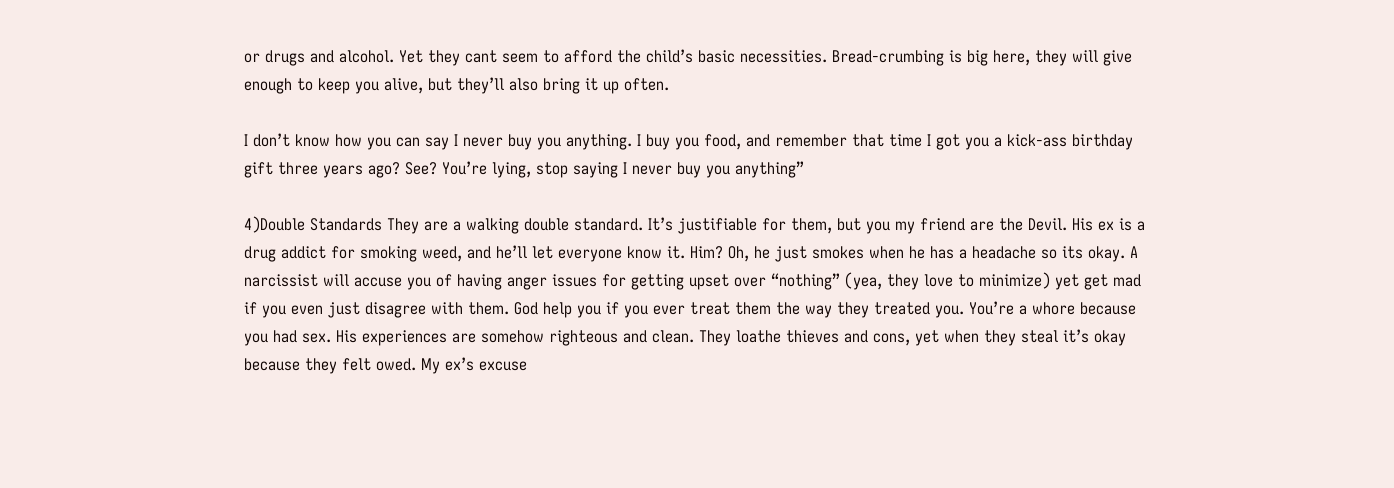or drugs and alcohol. Yet they cant seem to afford the child’s basic necessities. Bread-crumbing is big here, they will give enough to keep you alive, but they’ll also bring it up often.

I don’t know how you can say I never buy you anything. I buy you food, and remember that time I got you a kick-ass birthday gift three years ago? See? You’re lying, stop saying I never buy you anything”

4)Double Standards They are a walking double standard. It’s justifiable for them, but you my friend are the Devil. His ex is a drug addict for smoking weed, and he’ll let everyone know it. Him? Oh, he just smokes when he has a headache so its okay. A narcissist will accuse you of having anger issues for getting upset over “nothing” (yea, they love to minimize) yet get mad if you even just disagree with them. God help you if you ever treat them the way they treated you. You’re a whore because you had sex. His experiences are somehow righteous and clean. They loathe thieves and cons, yet when they steal it’s okay because they felt owed. My ex’s excuse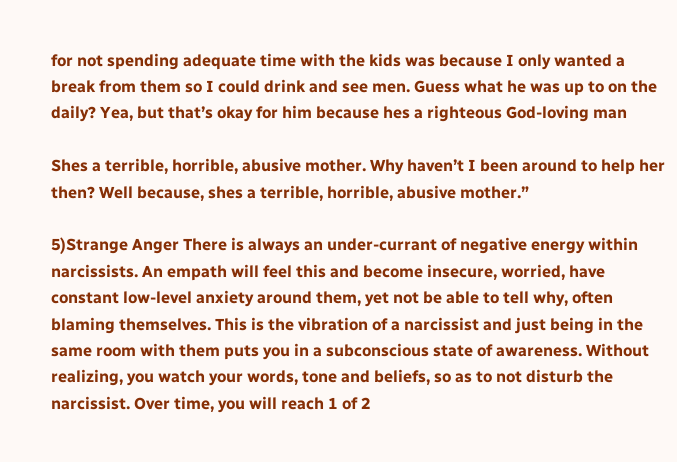for not spending adequate time with the kids was because I only wanted a break from them so I could drink and see men. Guess what he was up to on the daily? Yea, but that’s okay for him because hes a righteous God-loving man

Shes a terrible, horrible, abusive mother. Why haven’t I been around to help her then? Well because, shes a terrible, horrible, abusive mother.”

5)Strange Anger There is always an under-currant of negative energy within narcissists. An empath will feel this and become insecure, worried, have constant low-level anxiety around them, yet not be able to tell why, often blaming themselves. This is the vibration of a narcissist and just being in the same room with them puts you in a subconscious state of awareness. Without realizing, you watch your words, tone and beliefs, so as to not disturb the narcissist. Over time, you will reach 1 of 2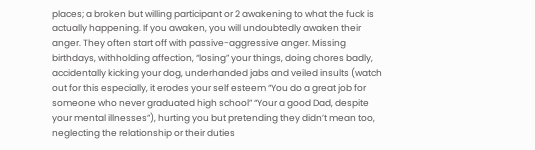places; a broken but willing participant or 2 awakening to what the fuck is actually happening. If you awaken, you will undoubtedly awaken their anger. They often start off with passive-aggressive anger. Missing birthdays, withholding affection, “losing” your things, doing chores badly, accidentally kicking your dog, underhanded jabs and veiled insults (watch out for this especially, it erodes your self esteem “You do a great job for someone who never graduated high school” “Your a good Dad, despite your mental illnesses”), hurting you but pretending they didn’t mean too, neglecting the relationship or their duties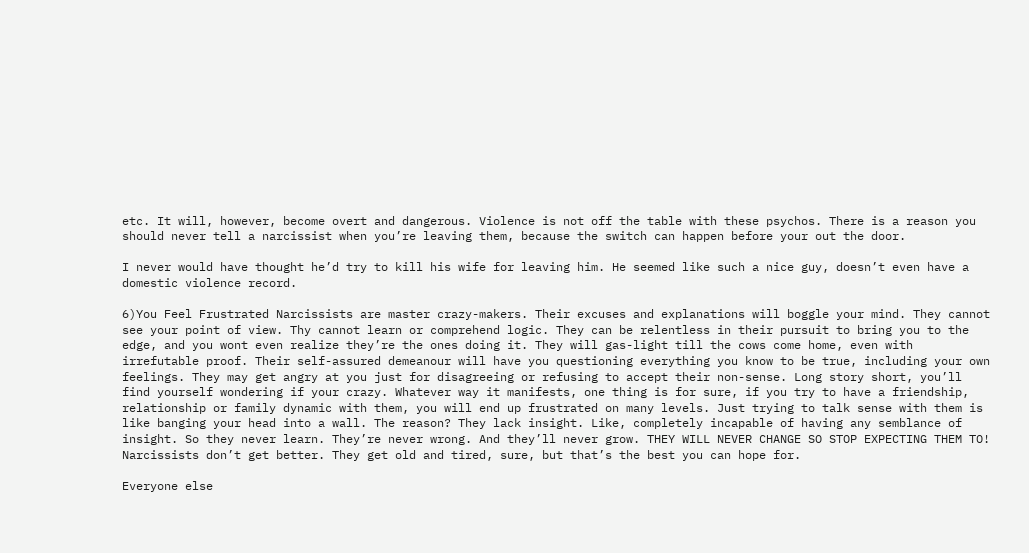etc. It will, however, become overt and dangerous. Violence is not off the table with these psychos. There is a reason you should never tell a narcissist when you’re leaving them, because the switch can happen before your out the door.

I never would have thought he’d try to kill his wife for leaving him. He seemed like such a nice guy, doesn’t even have a domestic violence record.

6)You Feel Frustrated Narcissists are master crazy-makers. Their excuses and explanations will boggle your mind. They cannot see your point of view. Thy cannot learn or comprehend logic. They can be relentless in their pursuit to bring you to the edge, and you wont even realize they’re the ones doing it. They will gas-light till the cows come home, even with irrefutable proof. Their self-assured demeanour will have you questioning everything you know to be true, including your own feelings. They may get angry at you just for disagreeing or refusing to accept their non-sense. Long story short, you’ll find yourself wondering if your crazy. Whatever way it manifests, one thing is for sure, if you try to have a friendship, relationship or family dynamic with them, you will end up frustrated on many levels. Just trying to talk sense with them is like banging your head into a wall. The reason? They lack insight. Like, completely incapable of having any semblance of insight. So they never learn. They’re never wrong. And they’ll never grow. THEY WILL NEVER CHANGE SO STOP EXPECTING THEM TO! Narcissists don’t get better. They get old and tired, sure, but that’s the best you can hope for.

Everyone else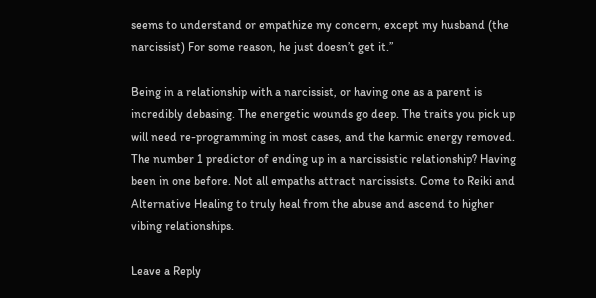seems to understand or empathize my concern, except my husband (the narcissist) For some reason, he just doesn’t get it.”

Being in a relationship with a narcissist, or having one as a parent is incredibly debasing. The energetic wounds go deep. The traits you pick up will need re-programming in most cases, and the karmic energy removed. The number 1 predictor of ending up in a narcissistic relationship? Having been in one before. Not all empaths attract narcissists. Come to Reiki and Alternative Healing to truly heal from the abuse and ascend to higher vibing relationships.

Leave a Reply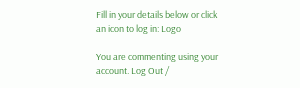Fill in your details below or click an icon to log in: Logo

You are commenting using your account. Log Out /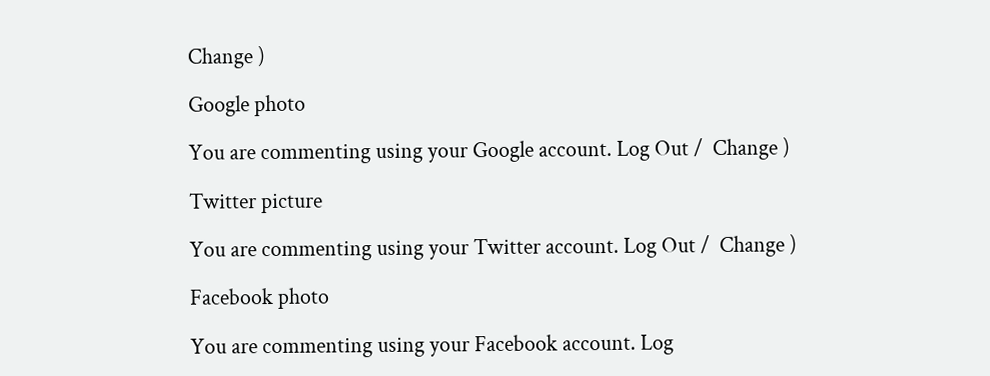Change )

Google photo

You are commenting using your Google account. Log Out /  Change )

Twitter picture

You are commenting using your Twitter account. Log Out /  Change )

Facebook photo

You are commenting using your Facebook account. Log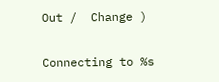Out /  Change )

Connecting to %s